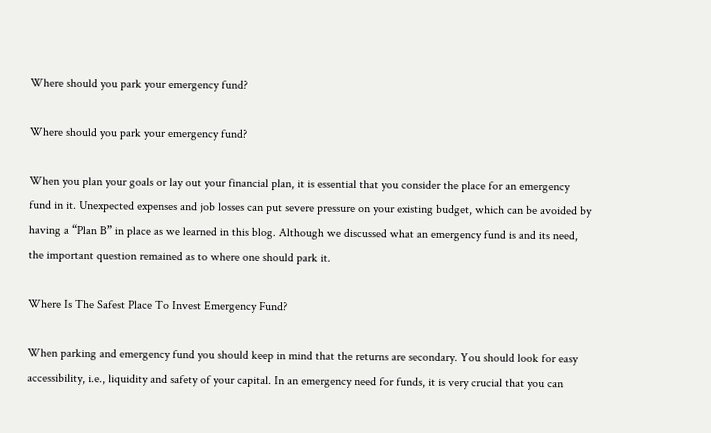Where should you park your emergency fund?

Where should you park your emergency fund?

When you plan your goals or lay out your financial plan, it is essential that you consider the place for an emergency fund in it. Unexpected expenses and job losses can put severe pressure on your existing budget, which can be avoided by having a “Plan B” in place as we learned in this blog. Although we discussed what an emergency fund is and its need, the important question remained as to where one should park it.

Where Is The Safest Place To Invest Emergency Fund?

When parking and emergency fund you should keep in mind that the returns are secondary. You should look for easy accessibility, i.e., liquidity and safety of your capital. In an emergency need for funds, it is very crucial that you can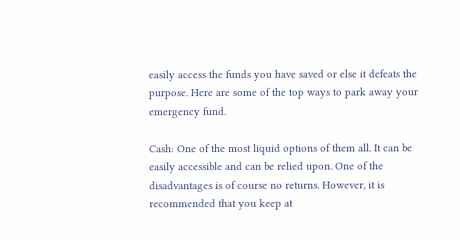easily access the funds you have saved or else it defeats the purpose. Here are some of the top ways to park away your emergency fund.

Cash: One of the most liquid options of them all. It can be easily accessible and can be relied upon. One of the disadvantages is of course no returns. However, it is recommended that you keep at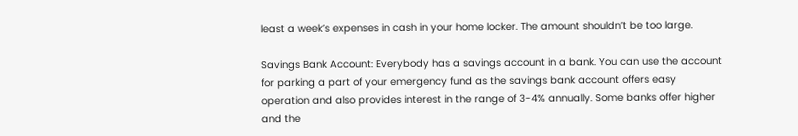least a week’s expenses in cash in your home locker. The amount shouldn’t be too large.

Savings Bank Account: Everybody has a savings account in a bank. You can use the account for parking a part of your emergency fund as the savings bank account offers easy operation and also provides interest in the range of 3-4% annually. Some banks offer higher and the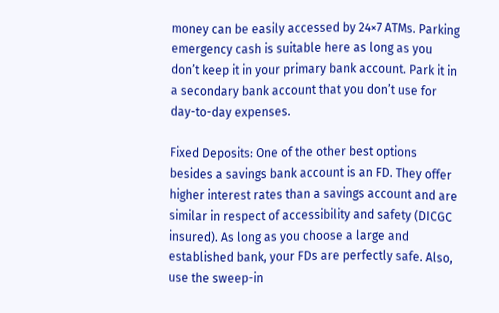money can be easily accessed by 24×7 ATMs. Parking emergency cash is suitable here as long as you don’t keep it in your primary bank account. Park it in a secondary bank account that you don’t use for day-to-day expenses.

Fixed Deposits: One of the other best options besides a savings bank account is an FD. They offer higher interest rates than a savings account and are similar in respect of accessibility and safety (DICGC insured). As long as you choose a large and established bank, your FDs are perfectly safe. Also, use the sweep-in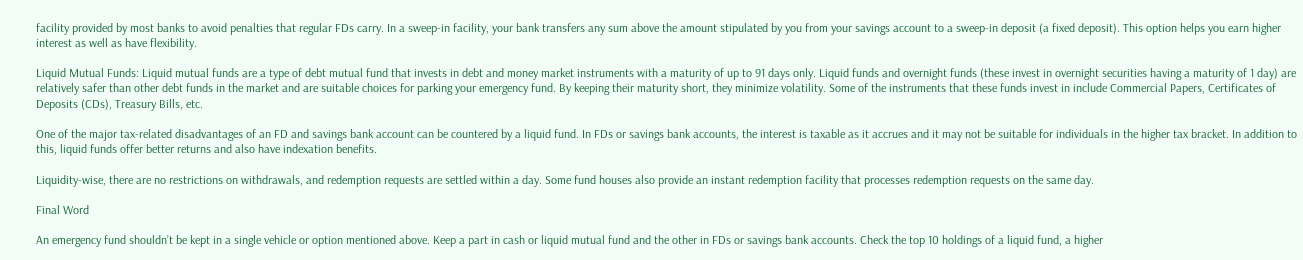facility provided by most banks to avoid penalties that regular FDs carry. In a sweep-in facility, your bank transfers any sum above the amount stipulated by you from your savings account to a sweep-in deposit (a fixed deposit). This option helps you earn higher interest as well as have flexibility.

Liquid Mutual Funds: Liquid mutual funds are a type of debt mutual fund that invests in debt and money market instruments with a maturity of up to 91 days only. Liquid funds and overnight funds (these invest in overnight securities having a maturity of 1 day) are relatively safer than other debt funds in the market and are suitable choices for parking your emergency fund. By keeping their maturity short, they minimize volatility. Some of the instruments that these funds invest in include Commercial Papers, Certificates of Deposits (CDs), Treasury Bills, etc.

One of the major tax-related disadvantages of an FD and savings bank account can be countered by a liquid fund. In FDs or savings bank accounts, the interest is taxable as it accrues and it may not be suitable for individuals in the higher tax bracket. In addition to this, liquid funds offer better returns and also have indexation benefits.

Liquidity-wise, there are no restrictions on withdrawals, and redemption requests are settled within a day. Some fund houses also provide an instant redemption facility that processes redemption requests on the same day.

Final Word

An emergency fund shouldn’t be kept in a single vehicle or option mentioned above. Keep a part in cash or liquid mutual fund and the other in FDs or savings bank accounts. Check the top 10 holdings of a liquid fund, a higher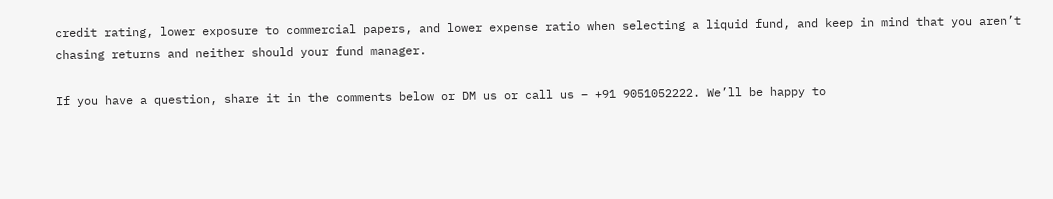credit rating, lower exposure to commercial papers, and lower expense ratio when selecting a liquid fund, and keep in mind that you aren’t chasing returns and neither should your fund manager.

If you have a question, share it in the comments below or DM us or call us – +91 9051052222. We’ll be happy to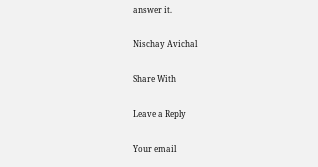answer it.

Nischay Avichal

Share With

Leave a Reply

Your email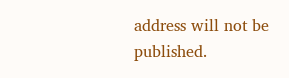address will not be published.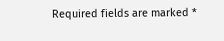Required fields are marked *